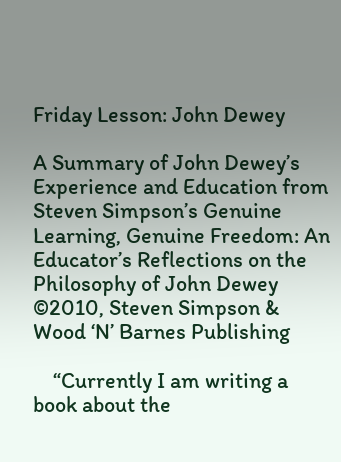Friday Lesson: John Dewey

A Summary of John Dewey’s Experience and Education from Steven Simpson’s Genuine Learning, Genuine Freedom: An Educator’s Reflections on the Philosophy of John Dewey
©2010, Steven Simpson & Wood ‘N’ Barnes Publishing

    “Currently I am writing a book about the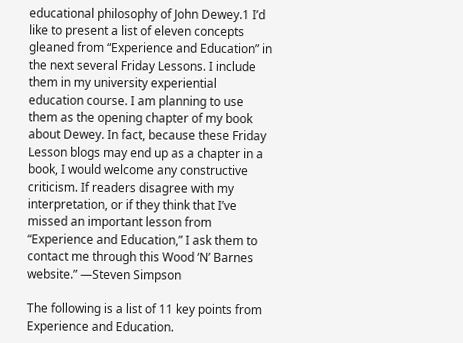educational philosophy of John Dewey.1 I’d like to present a list of eleven concepts gleaned from “Experience and Education” in the next several Friday Lessons. I include them in my university experiential education course. I am planning to use them as the opening chapter of my book about Dewey. In fact, because these Friday Lesson blogs may end up as a chapter in a book, I would welcome any constructive criticism. If readers disagree with my interpretation, or if they think that I’ve missed an important lesson from “Experience and Education,” I ask them to contact me through this Wood ‘N’ Barnes website.” —Steven Simpson

The following is a list of 11 key points from Experience and Education.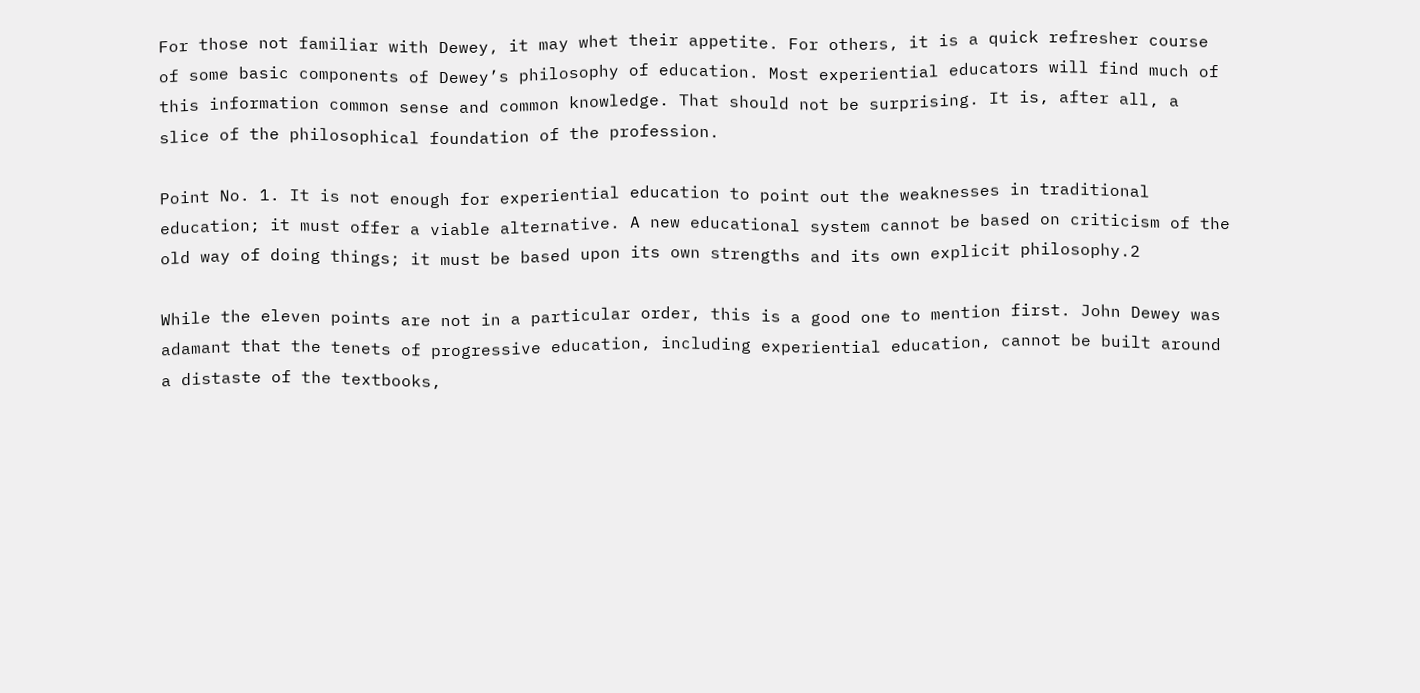For those not familiar with Dewey, it may whet their appetite. For others, it is a quick refresher course of some basic components of Dewey’s philosophy of education. Most experiential educators will find much of this information common sense and common knowledge. That should not be surprising. It is, after all, a slice of the philosophical foundation of the profession.

Point No. 1. It is not enough for experiential education to point out the weaknesses in traditional education; it must offer a viable alternative. A new educational system cannot be based on criticism of the old way of doing things; it must be based upon its own strengths and its own explicit philosophy.2

While the eleven points are not in a particular order, this is a good one to mention first. John Dewey was adamant that the tenets of progressive education, including experiential education, cannot be built around a distaste of the textbooks,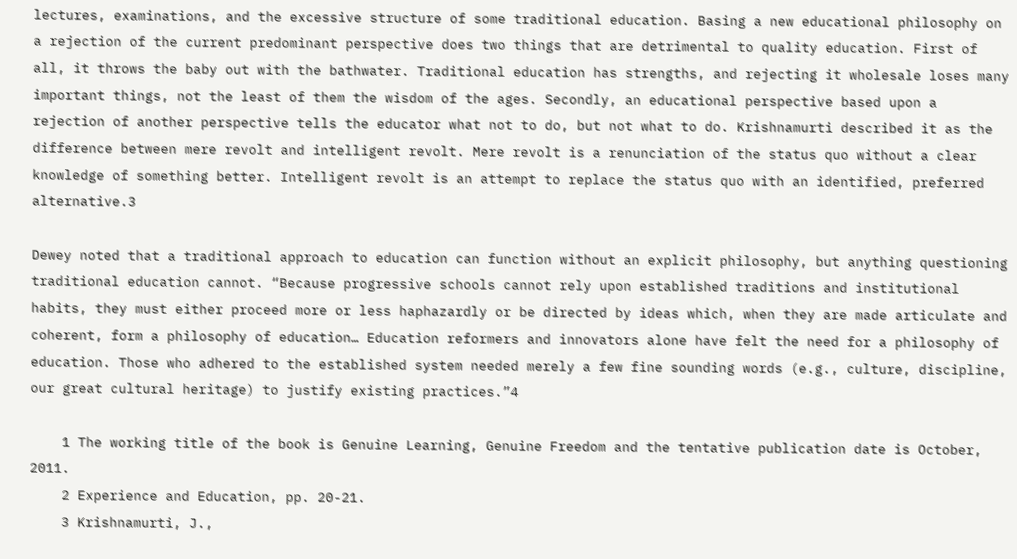lectures, examinations, and the excessive structure of some traditional education. Basing a new educational philosophy on a rejection of the current predominant perspective does two things that are detrimental to quality education. First of all, it throws the baby out with the bathwater. Traditional education has strengths, and rejecting it wholesale loses many important things, not the least of them the wisdom of the ages. Secondly, an educational perspective based upon a rejection of another perspective tells the educator what not to do, but not what to do. Krishnamurti described it as the difference between mere revolt and intelligent revolt. Mere revolt is a renunciation of the status quo without a clear knowledge of something better. Intelligent revolt is an attempt to replace the status quo with an identified, preferred alternative.3

Dewey noted that a traditional approach to education can function without an explicit philosophy, but anything questioning traditional education cannot. “Because progressive schools cannot rely upon established traditions and institutional habits, they must either proceed more or less haphazardly or be directed by ideas which, when they are made articulate and coherent, form a philosophy of education… Education reformers and innovators alone have felt the need for a philosophy of education. Those who adhered to the established system needed merely a few fine sounding words (e.g., culture, discipline, our great cultural heritage) to justify existing practices.”4

    1 The working title of the book is Genuine Learning, Genuine Freedom and the tentative publication date is October, 2011.
    2 Experience and Education, pp. 20-21.
    3 Krishnamurti, J.,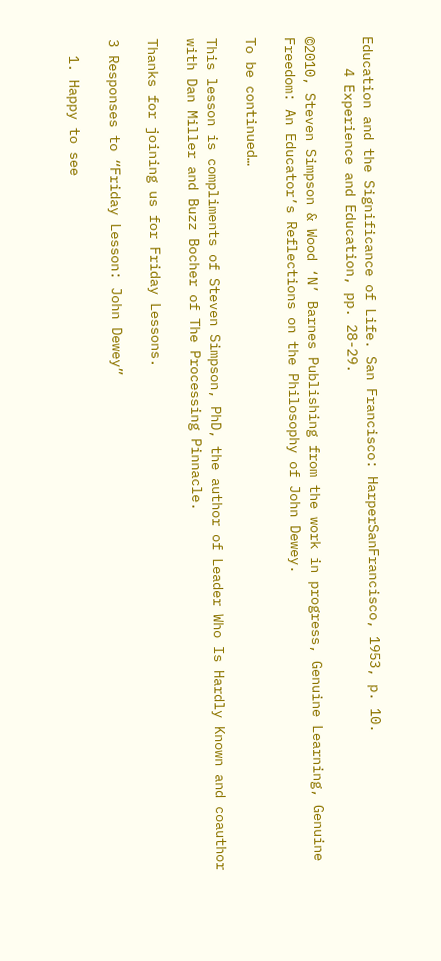Education and the Significance of Life. San Francisco: HarperSanFrancisco, 1953, p. 10.
    4 Experience and Education, pp. 28-29.

©2010, Steven Simpson & Wood ‘N’ Barnes Publishing from the work in progress, Genuine Learning, Genuine Freedom: An Educator’s Reflections on the Philosophy of John Dewey.

To be continued…

This lesson is compliments of Steven Simpson, PhD, the author of Leader Who Is Hardly Known and coauthor with Dan Miller and Buzz Bocher of The Processing Pinnacle.

Thanks for joining us for Friday Lessons.

3 Responses to “Friday Lesson: John Dewey”

  1. Happy to see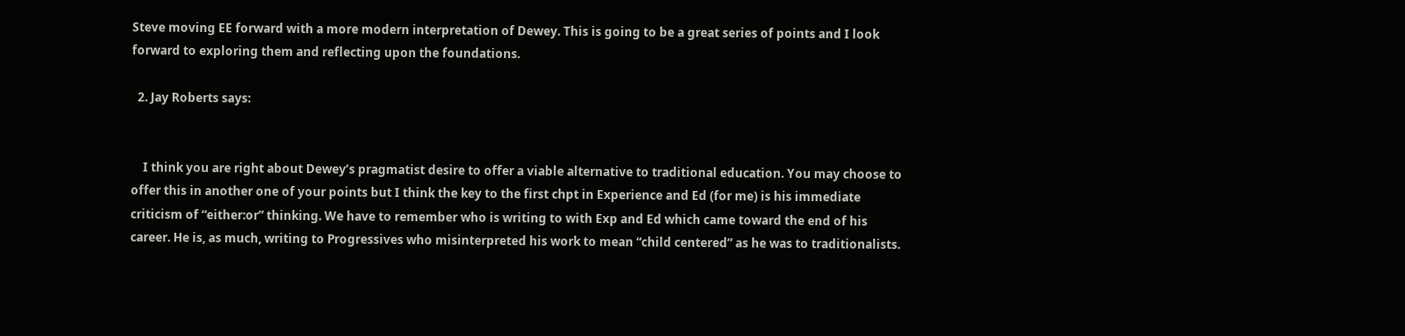Steve moving EE forward with a more modern interpretation of Dewey. This is going to be a great series of points and I look forward to exploring them and reflecting upon the foundations.

  2. Jay Roberts says:


    I think you are right about Dewey’s pragmatist desire to offer a viable alternative to traditional education. You may choose to offer this in another one of your points but I think the key to the first chpt in Experience and Ed (for me) is his immediate criticism of “either:or” thinking. We have to remember who is writing to with Exp and Ed which came toward the end of his career. He is, as much, writing to Progressives who misinterpreted his work to mean “child centered” as he was to traditionalists.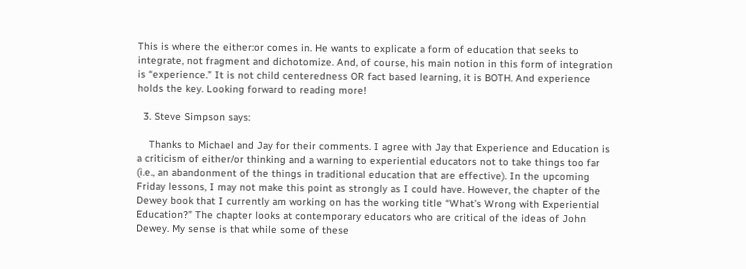This is where the either:or comes in. He wants to explicate a form of education that seeks to integrate, not fragment and dichotomize. And, of course, his main notion in this form of integration is “experience.” It is not child centeredness OR fact based learning, it is BOTH. And experience holds the key. Looking forward to reading more!

  3. Steve Simpson says:

    Thanks to Michael and Jay for their comments. I agree with Jay that Experience and Education is a criticism of either/or thinking and a warning to experiential educators not to take things too far (i.e., an abandonment of the things in traditional education that are effective). In the upcoming Friday lessons, I may not make this point as strongly as I could have. However, the chapter of the Dewey book that I currently am working on has the working title “What’s Wrong with Experiential Education?” The chapter looks at contemporary educators who are critical of the ideas of John Dewey. My sense is that while some of these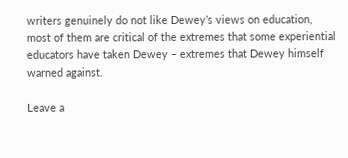writers genuinely do not like Dewey’s views on education, most of them are critical of the extremes that some experiential educators have taken Dewey – extremes that Dewey himself warned against.

Leave a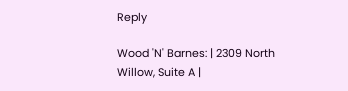Reply

Wood 'N' Barnes: | 2309 North Willow, Suite A |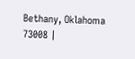Bethany, Oklahoma 73008 |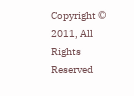Copyright © 2011, All Rights Reserved